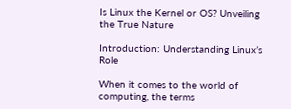Is Linux the Kernel or OS? Unveiling the True Nature

Introduction: Understanding Linux’s Role

When it comes to the world of computing, the terms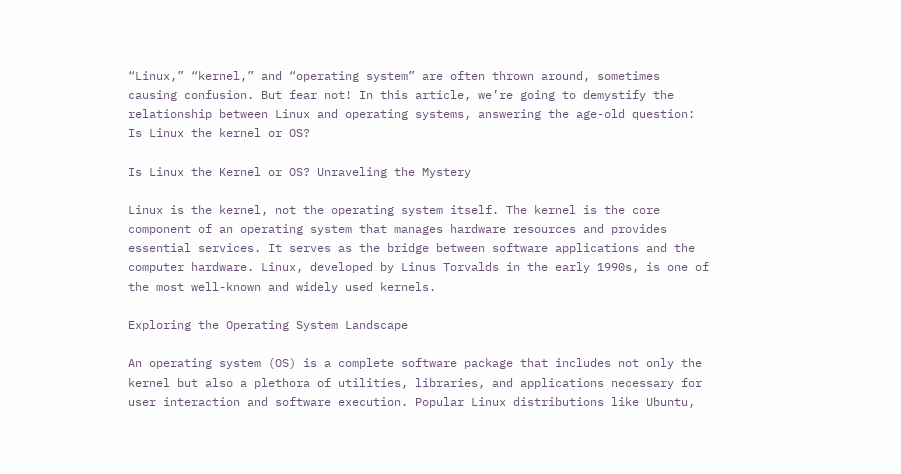“Linux,” “kernel,” and “operating system” are often thrown around, sometimes causing confusion. But fear not! In this article, we’re going to demystify the relationship between Linux and operating systems, answering the age-old question: Is Linux the kernel or OS?

Is Linux the Kernel or OS? Unraveling the Mystery

Linux is the kernel, not the operating system itself. The kernel is the core component of an operating system that manages hardware resources and provides essential services. It serves as the bridge between software applications and the computer hardware. Linux, developed by Linus Torvalds in the early 1990s, is one of the most well-known and widely used kernels.

Exploring the Operating System Landscape

An operating system (OS) is a complete software package that includes not only the kernel but also a plethora of utilities, libraries, and applications necessary for user interaction and software execution. Popular Linux distributions like Ubuntu,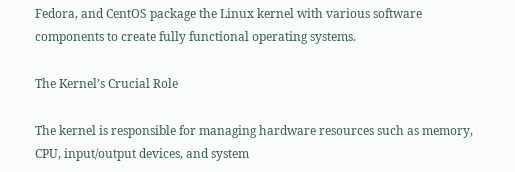Fedora, and CentOS package the Linux kernel with various software components to create fully functional operating systems.

The Kernel’s Crucial Role

The kernel is responsible for managing hardware resources such as memory, CPU, input/output devices, and system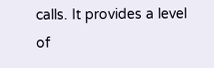calls. It provides a level of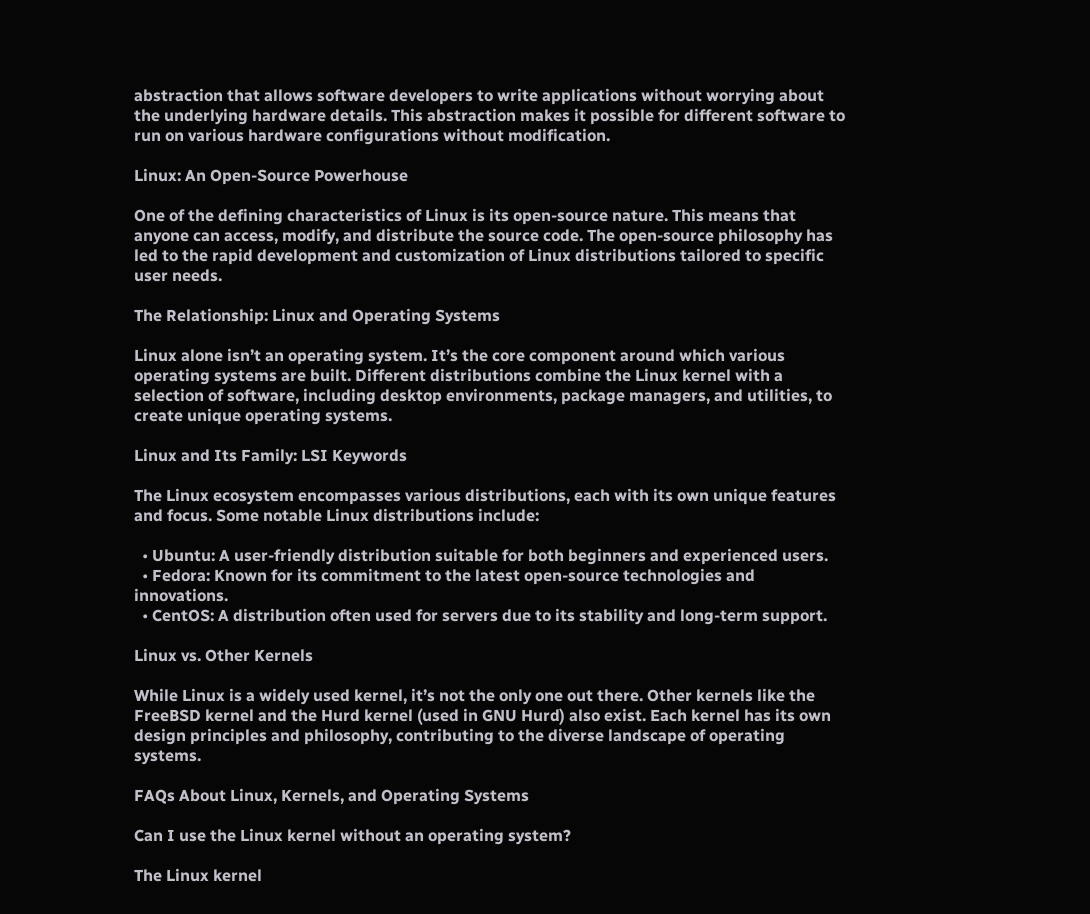abstraction that allows software developers to write applications without worrying about the underlying hardware details. This abstraction makes it possible for different software to run on various hardware configurations without modification.

Linux: An Open-Source Powerhouse

One of the defining characteristics of Linux is its open-source nature. This means that anyone can access, modify, and distribute the source code. The open-source philosophy has led to the rapid development and customization of Linux distributions tailored to specific user needs.

The Relationship: Linux and Operating Systems

Linux alone isn’t an operating system. It’s the core component around which various operating systems are built. Different distributions combine the Linux kernel with a selection of software, including desktop environments, package managers, and utilities, to create unique operating systems.

Linux and Its Family: LSI Keywords

The Linux ecosystem encompasses various distributions, each with its own unique features and focus. Some notable Linux distributions include:

  • Ubuntu: A user-friendly distribution suitable for both beginners and experienced users.
  • Fedora: Known for its commitment to the latest open-source technologies and innovations.
  • CentOS: A distribution often used for servers due to its stability and long-term support.

Linux vs. Other Kernels

While Linux is a widely used kernel, it’s not the only one out there. Other kernels like the FreeBSD kernel and the Hurd kernel (used in GNU Hurd) also exist. Each kernel has its own design principles and philosophy, contributing to the diverse landscape of operating systems.

FAQs About Linux, Kernels, and Operating Systems

Can I use the Linux kernel without an operating system?

The Linux kernel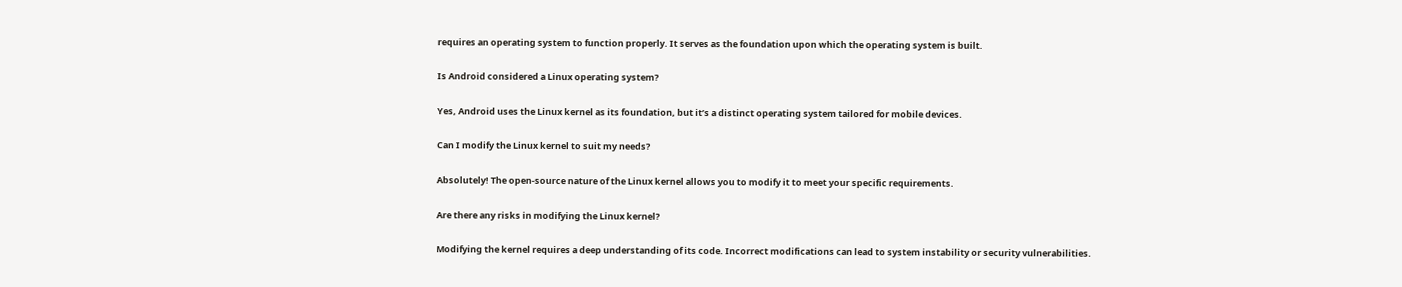requires an operating system to function properly. It serves as the foundation upon which the operating system is built.

Is Android considered a Linux operating system?

Yes, Android uses the Linux kernel as its foundation, but it’s a distinct operating system tailored for mobile devices.

Can I modify the Linux kernel to suit my needs?

Absolutely! The open-source nature of the Linux kernel allows you to modify it to meet your specific requirements.

Are there any risks in modifying the Linux kernel?

Modifying the kernel requires a deep understanding of its code. Incorrect modifications can lead to system instability or security vulnerabilities.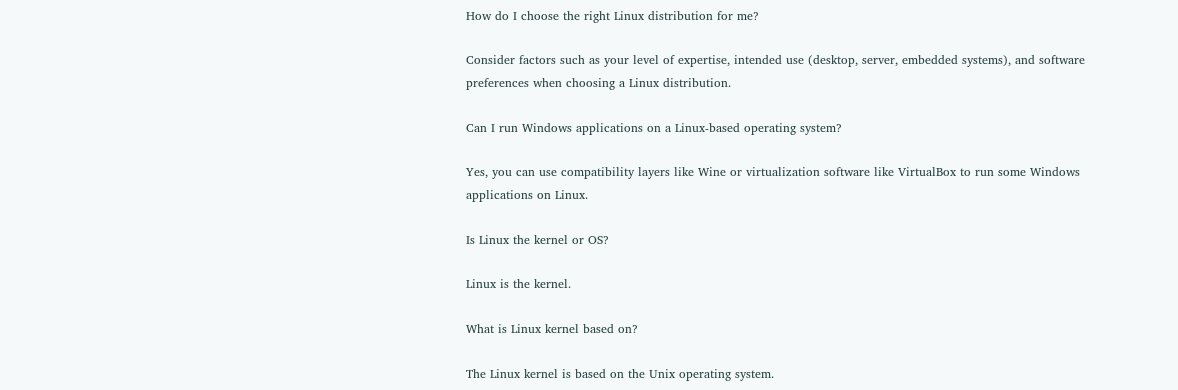How do I choose the right Linux distribution for me?

Consider factors such as your level of expertise, intended use (desktop, server, embedded systems), and software preferences when choosing a Linux distribution.

Can I run Windows applications on a Linux-based operating system?

Yes, you can use compatibility layers like Wine or virtualization software like VirtualBox to run some Windows applications on Linux.

Is Linux the kernel or OS?

Linux is the kernel.

What is Linux kernel based on?

The Linux kernel is based on the Unix operating system.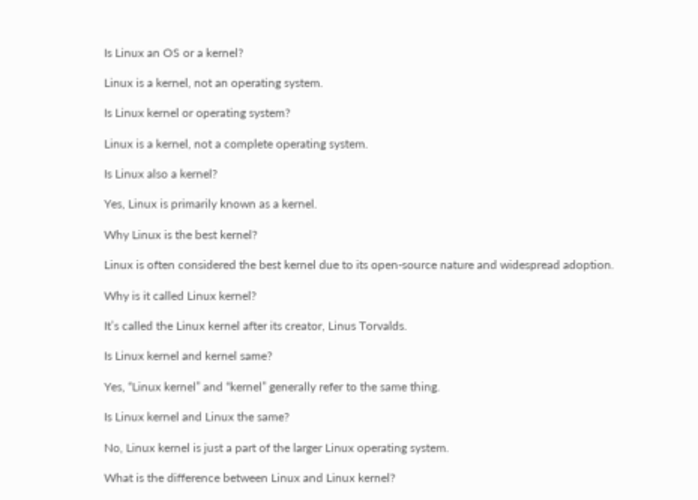Is Linux an OS or a kernel?

Linux is a kernel, not an operating system.

Is Linux kernel or operating system?

Linux is a kernel, not a complete operating system.

Is Linux also a kernel?

Yes, Linux is primarily known as a kernel.

Why Linux is the best kernel?

Linux is often considered the best kernel due to its open-source nature and widespread adoption.

Why is it called Linux kernel?

It’s called the Linux kernel after its creator, Linus Torvalds.

Is Linux kernel and kernel same?

Yes, “Linux kernel” and “kernel” generally refer to the same thing.

Is Linux kernel and Linux the same?

No, Linux kernel is just a part of the larger Linux operating system.

What is the difference between Linux and Linux kernel?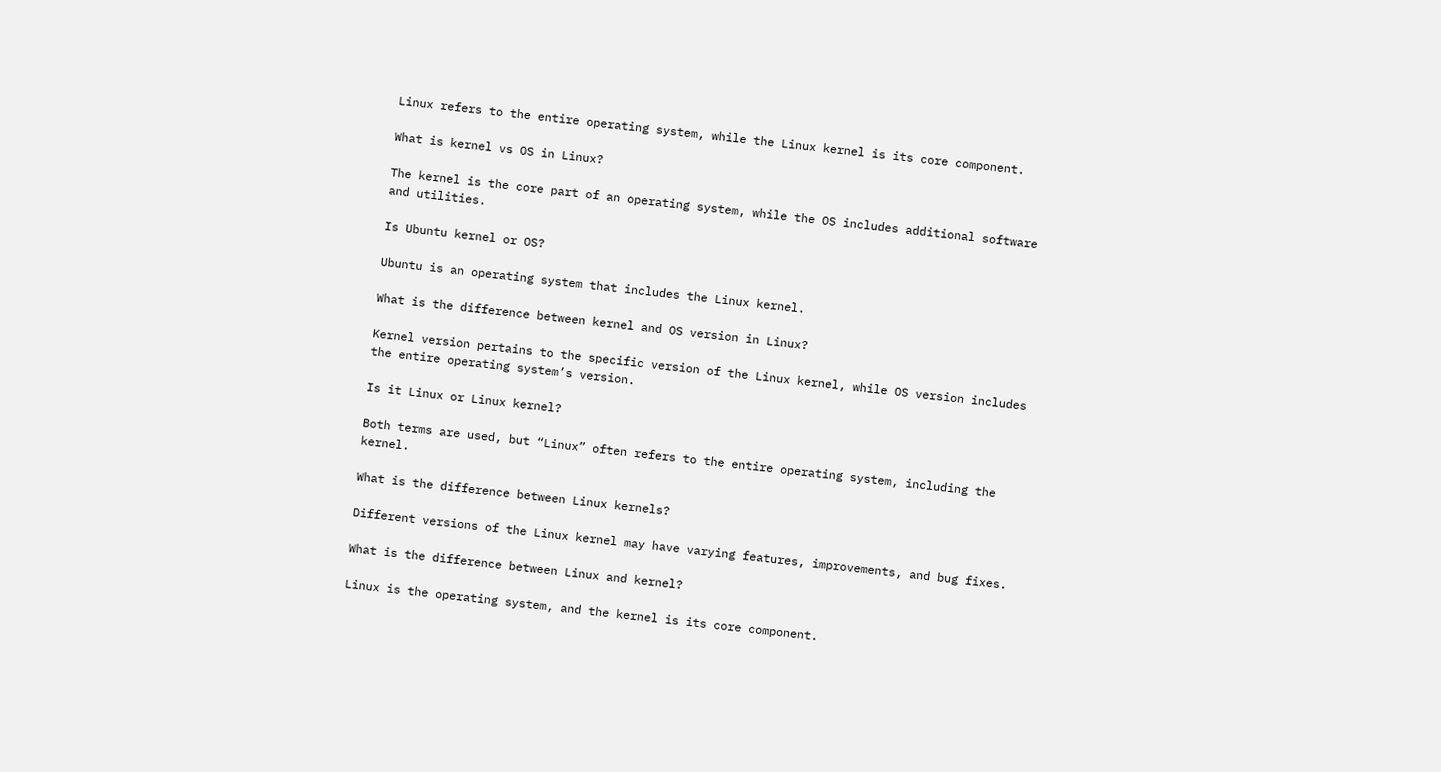Linux refers to the entire operating system, while the Linux kernel is its core component.

What is kernel vs OS in Linux?

The kernel is the core part of an operating system, while the OS includes additional software and utilities.

Is Ubuntu kernel or OS?

Ubuntu is an operating system that includes the Linux kernel.

What is the difference between kernel and OS version in Linux?

Kernel version pertains to the specific version of the Linux kernel, while OS version includes the entire operating system’s version.

Is it Linux or Linux kernel?

Both terms are used, but “Linux” often refers to the entire operating system, including the kernel.

What is the difference between Linux kernels?

Different versions of the Linux kernel may have varying features, improvements, and bug fixes.

What is the difference between Linux and kernel?

Linux is the operating system, and the kernel is its core component.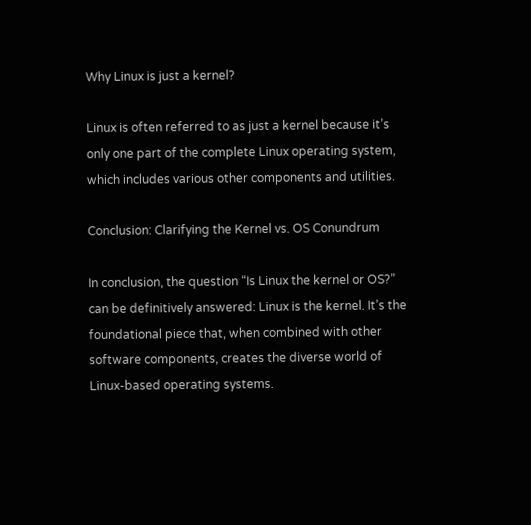Why Linux is just a kernel?

Linux is often referred to as just a kernel because it’s only one part of the complete Linux operating system, which includes various other components and utilities.

Conclusion: Clarifying the Kernel vs. OS Conundrum

In conclusion, the question “Is Linux the kernel or OS?” can be definitively answered: Linux is the kernel. It’s the foundational piece that, when combined with other software components, creates the diverse world of Linux-based operating systems.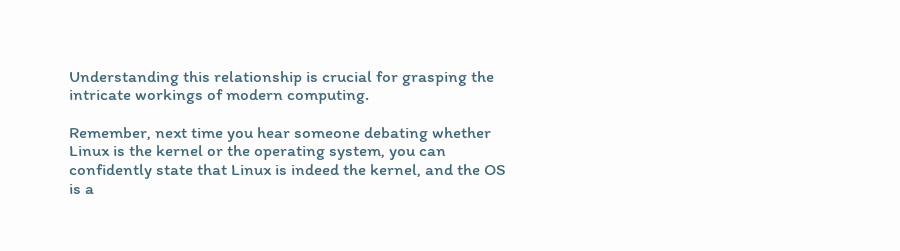Understanding this relationship is crucial for grasping the intricate workings of modern computing.

Remember, next time you hear someone debating whether Linux is the kernel or the operating system, you can confidently state that Linux is indeed the kernel, and the OS is a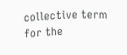collective term for the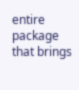entire package that brings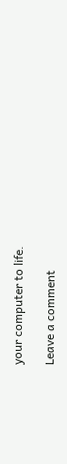your computer to life.

Leave a comment